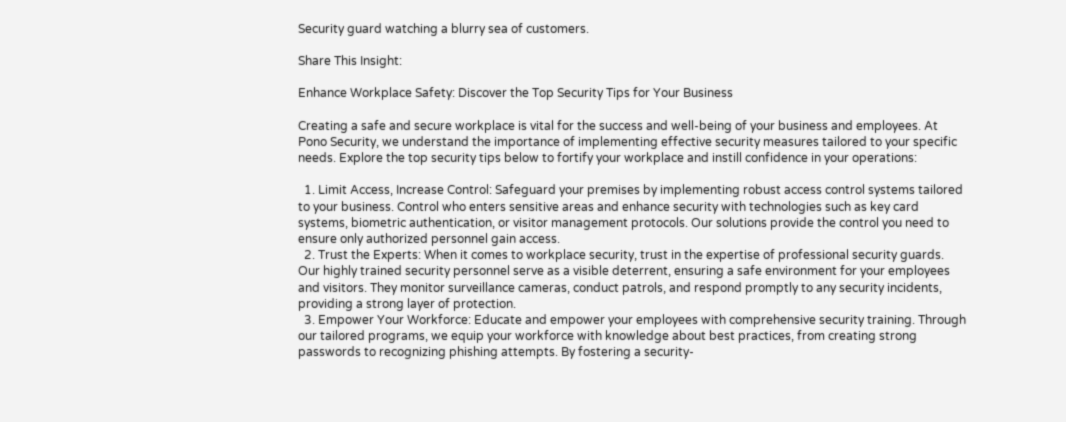Security guard watching a blurry sea of customers.

Share This Insight:

Enhance Workplace Safety: Discover the Top Security Tips for Your Business

Creating a safe and secure workplace is vital for the success and well-being of your business and employees. At Pono Security, we understand the importance of implementing effective security measures tailored to your specific needs. Explore the top security tips below to fortify your workplace and instill confidence in your operations:

  1. Limit Access, Increase Control: Safeguard your premises by implementing robust access control systems tailored to your business. Control who enters sensitive areas and enhance security with technologies such as key card systems, biometric authentication, or visitor management protocols. Our solutions provide the control you need to ensure only authorized personnel gain access.
  2. Trust the Experts: When it comes to workplace security, trust in the expertise of professional security guards. Our highly trained security personnel serve as a visible deterrent, ensuring a safe environment for your employees and visitors. They monitor surveillance cameras, conduct patrols, and respond promptly to any security incidents, providing a strong layer of protection.
  3. Empower Your Workforce: Educate and empower your employees with comprehensive security training. Through our tailored programs, we equip your workforce with knowledge about best practices, from creating strong passwords to recognizing phishing attempts. By fostering a security-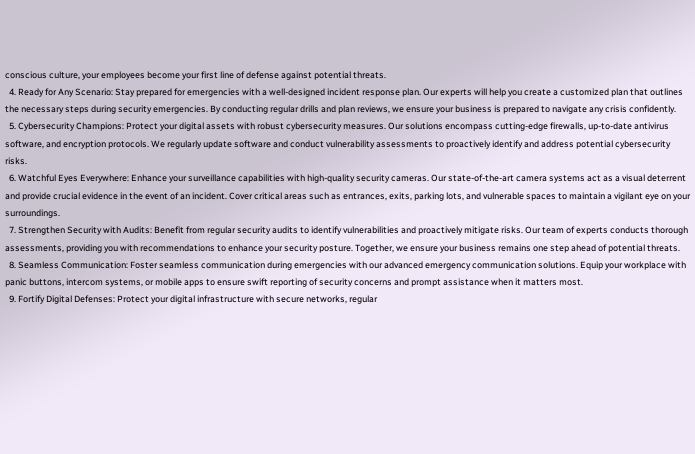conscious culture, your employees become your first line of defense against potential threats.
  4. Ready for Any Scenario: Stay prepared for emergencies with a well-designed incident response plan. Our experts will help you create a customized plan that outlines the necessary steps during security emergencies. By conducting regular drills and plan reviews, we ensure your business is prepared to navigate any crisis confidently.
  5. Cybersecurity Champions: Protect your digital assets with robust cybersecurity measures. Our solutions encompass cutting-edge firewalls, up-to-date antivirus software, and encryption protocols. We regularly update software and conduct vulnerability assessments to proactively identify and address potential cybersecurity risks.
  6. Watchful Eyes Everywhere: Enhance your surveillance capabilities with high-quality security cameras. Our state-of-the-art camera systems act as a visual deterrent and provide crucial evidence in the event of an incident. Cover critical areas such as entrances, exits, parking lots, and vulnerable spaces to maintain a vigilant eye on your surroundings.
  7. Strengthen Security with Audits: Benefit from regular security audits to identify vulnerabilities and proactively mitigate risks. Our team of experts conducts thorough assessments, providing you with recommendations to enhance your security posture. Together, we ensure your business remains one step ahead of potential threats.
  8. Seamless Communication: Foster seamless communication during emergencies with our advanced emergency communication solutions. Equip your workplace with panic buttons, intercom systems, or mobile apps to ensure swift reporting of security concerns and prompt assistance when it matters most.
  9. Fortify Digital Defenses: Protect your digital infrastructure with secure networks, regular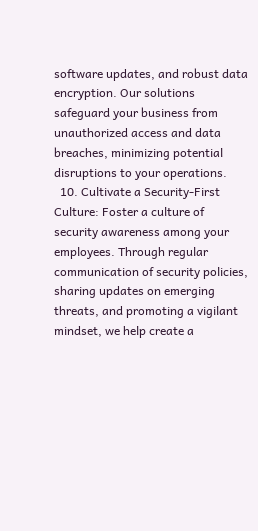software updates, and robust data encryption. Our solutions safeguard your business from unauthorized access and data breaches, minimizing potential disruptions to your operations.
  10. Cultivate a Security-First Culture: Foster a culture of security awareness among your employees. Through regular communication of security policies, sharing updates on emerging threats, and promoting a vigilant mindset, we help create a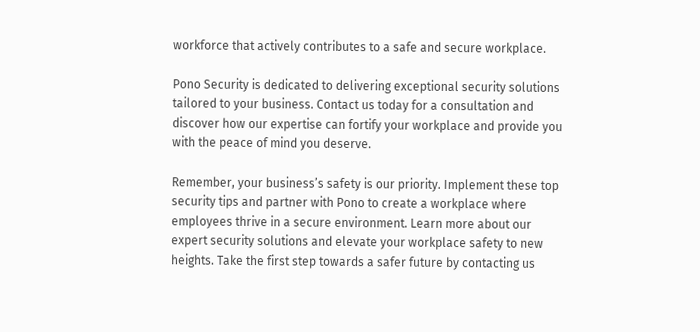workforce that actively contributes to a safe and secure workplace.

Pono Security is dedicated to delivering exceptional security solutions tailored to your business. Contact us today for a consultation and discover how our expertise can fortify your workplace and provide you with the peace of mind you deserve.

Remember, your business’s safety is our priority. Implement these top security tips and partner with Pono to create a workplace where employees thrive in a secure environment. Learn more about our expert security solutions and elevate your workplace safety to new heights. Take the first step towards a safer future by contacting us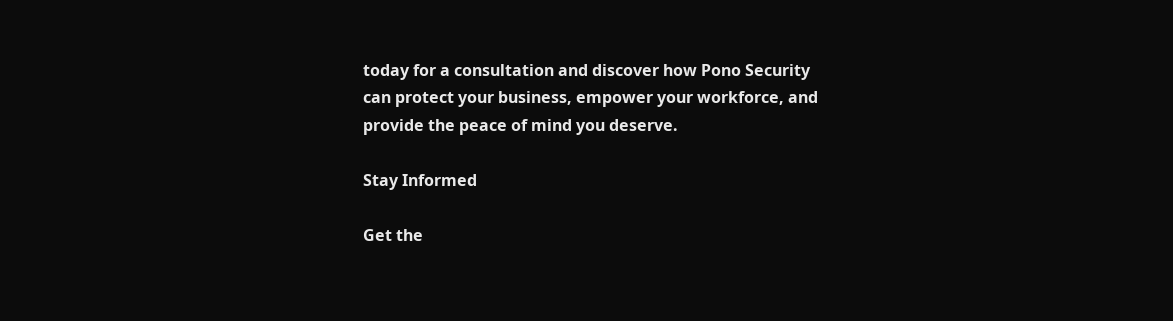today for a consultation and discover how Pono Security can protect your business, empower your workforce, and provide the peace of mind you deserve.

Stay Informed

Get the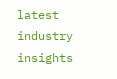latest industry insights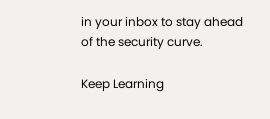in your inbox to stay ahead of the security curve.

Keep Learning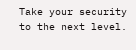Take your security to the next level.